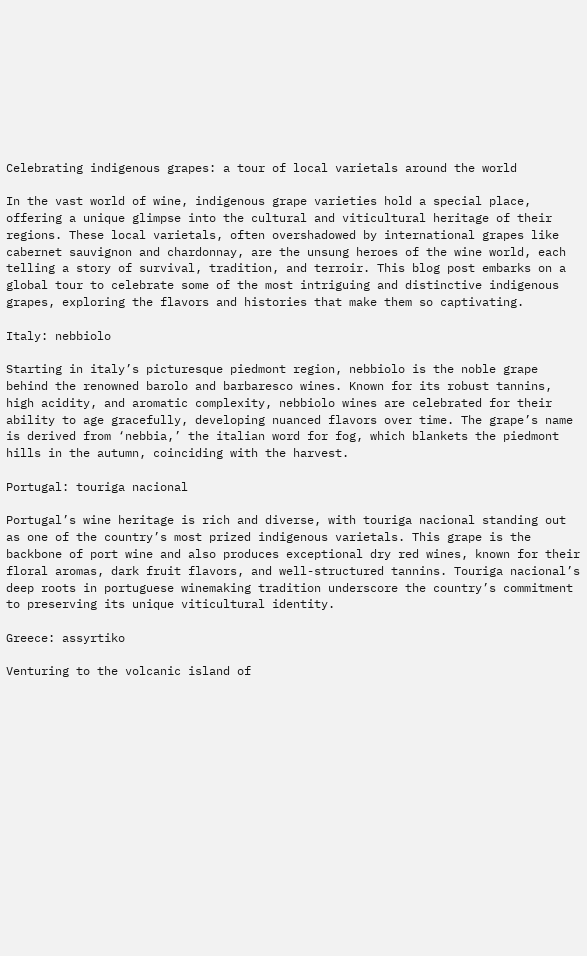Celebrating indigenous grapes: a tour of local varietals around the world

In the vast world of wine, indigenous grape varieties hold a special place, offering a unique glimpse into the cultural and viticultural heritage of their regions. These local varietals, often overshadowed by international grapes like cabernet sauvignon and chardonnay, are the unsung heroes of the wine world, each telling a story of survival, tradition, and terroir. This blog post embarks on a global tour to celebrate some of the most intriguing and distinctive indigenous grapes, exploring the flavors and histories that make them so captivating.

Italy: nebbiolo

Starting in italy’s picturesque piedmont region, nebbiolo is the noble grape behind the renowned barolo and barbaresco wines. Known for its robust tannins, high acidity, and aromatic complexity, nebbiolo wines are celebrated for their ability to age gracefully, developing nuanced flavors over time. The grape’s name is derived from ‘nebbia,’ the italian word for fog, which blankets the piedmont hills in the autumn, coinciding with the harvest.

Portugal: touriga nacional

Portugal’s wine heritage is rich and diverse, with touriga nacional standing out as one of the country’s most prized indigenous varietals. This grape is the backbone of port wine and also produces exceptional dry red wines, known for their floral aromas, dark fruit flavors, and well-structured tannins. Touriga nacional’s deep roots in portuguese winemaking tradition underscore the country’s commitment to preserving its unique viticultural identity.

Greece: assyrtiko

Venturing to the volcanic island of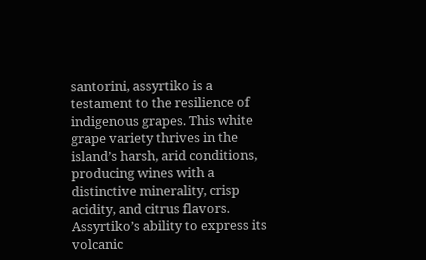santorini, assyrtiko is a testament to the resilience of indigenous grapes. This white grape variety thrives in the island’s harsh, arid conditions, producing wines with a distinctive minerality, crisp acidity, and citrus flavors. Assyrtiko’s ability to express its volcanic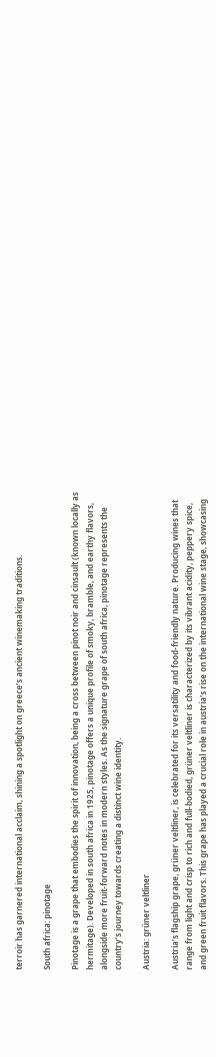terroir has garnered international acclaim, shining a spotlight on greece’s ancient winemaking traditions.

South africa: pinotage

Pinotage is a grape that embodies the spirit of innovation, being a cross between pinot noir and cinsault (known locally as hermitage). Developed in south africa in 1925, pinotage offers a unique profile of smoky, bramble, and earthy flavors, alongside more fruit-forward notes in modern styles. As the signature grape of south africa, pinotage represents the country’s journey towards creating a distinct wine identity.

Austria: grüner veltliner

Austria’s flagship grape, grüner veltliner, is celebrated for its versatility and food-friendly nature. Producing wines that range from light and crisp to rich and full-bodied, grüner veltliner is characterized by its vibrant acidity, peppery spice, and green fruit flavors. This grape has played a crucial role in austria’s rise on the international wine stage, showcasing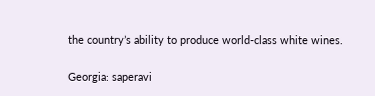the country’s ability to produce world-class white wines.

Georgia: saperavi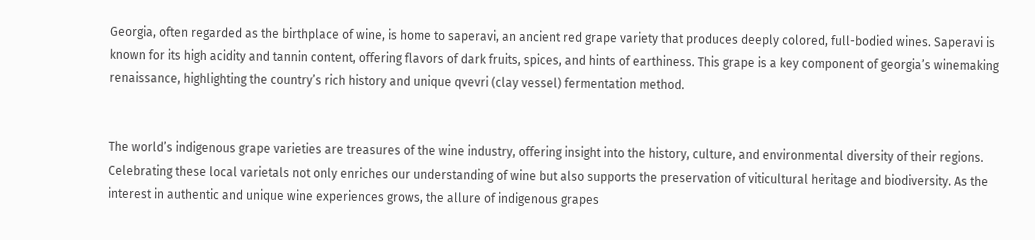Georgia, often regarded as the birthplace of wine, is home to saperavi, an ancient red grape variety that produces deeply colored, full-bodied wines. Saperavi is known for its high acidity and tannin content, offering flavors of dark fruits, spices, and hints of earthiness. This grape is a key component of georgia’s winemaking renaissance, highlighting the country’s rich history and unique qvevri (clay vessel) fermentation method.


The world’s indigenous grape varieties are treasures of the wine industry, offering insight into the history, culture, and environmental diversity of their regions. Celebrating these local varietals not only enriches our understanding of wine but also supports the preservation of viticultural heritage and biodiversity. As the interest in authentic and unique wine experiences grows, the allure of indigenous grapes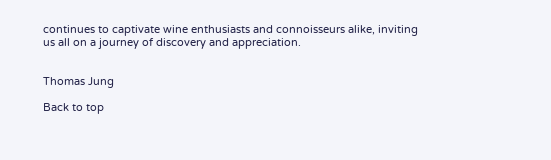continues to captivate wine enthusiasts and connoisseurs alike, inviting us all on a journey of discovery and appreciation.


Thomas Jung

Back to top